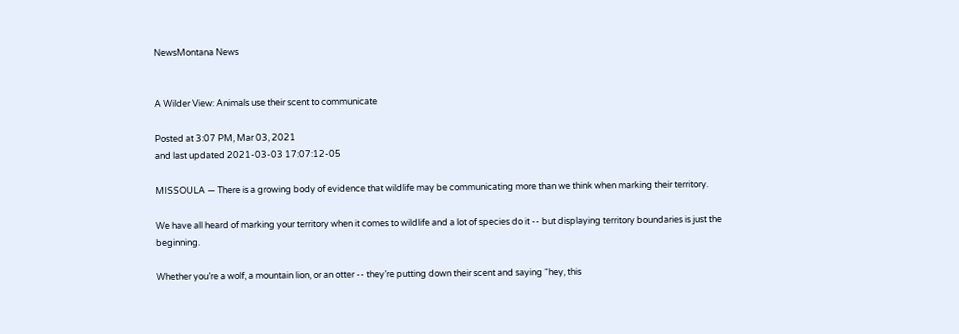NewsMontana News


A Wilder View: Animals use their scent to communicate

Posted at 3:07 PM, Mar 03, 2021
and last updated 2021-03-03 17:07:12-05

MISSOULA — There is a growing body of evidence that wildlife may be communicating more than we think when marking their territory.

We have all heard of marking your territory when it comes to wildlife and a lot of species do it -- but displaying territory boundaries is just the beginning.

Whether you’re a wolf, a mountain lion, or an otter -- they’re putting down their scent and saying “hey, this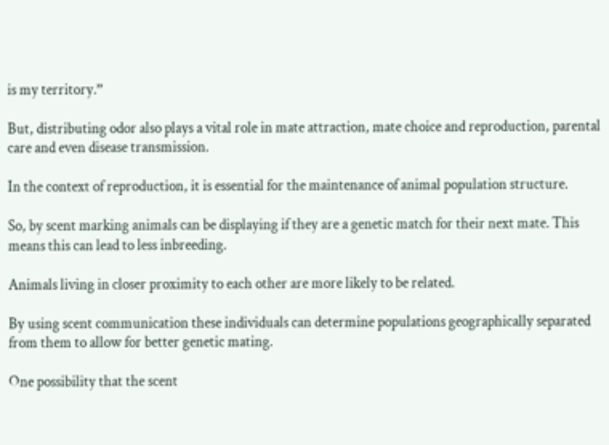is my territory.”

But, distributing odor also plays a vital role in mate attraction, mate choice and reproduction, parental care and even disease transmission.

In the context of reproduction, it is essential for the maintenance of animal population structure.

So, by scent marking animals can be displaying if they are a genetic match for their next mate. This means this can lead to less inbreeding.

Animals living in closer proximity to each other are more likely to be related.

By using scent communication these individuals can determine populations geographically separated from them to allow for better genetic mating.

One possibility that the scent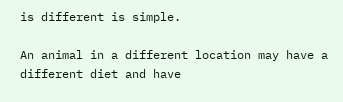is different is simple.

An animal in a different location may have a different diet and have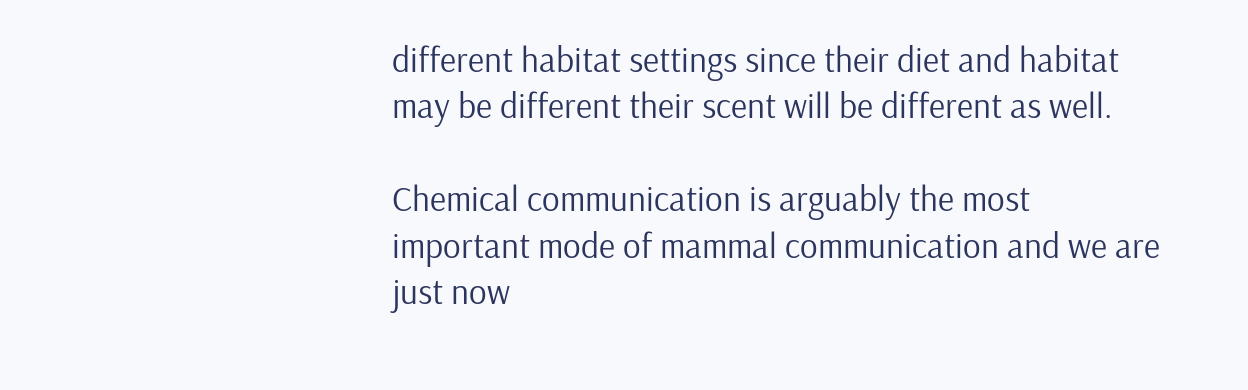different habitat settings since their diet and habitat may be different their scent will be different as well.

Chemical communication is arguably the most important mode of mammal communication and we are just now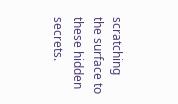scratching the surface to these hidden secrets.